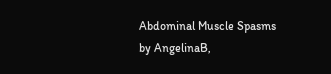Abdominal Muscle Spasms
by AngelinaB,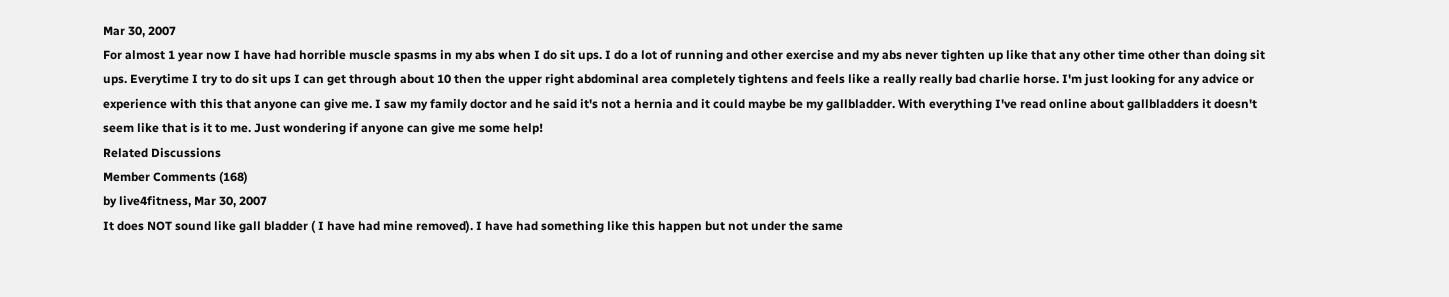Mar 30, 2007
For almost 1 year now I have had horrible muscle spasms in my abs when I do sit ups. I do a lot of running and other exercise and my abs never tighten up like that any other time other than doing sit ups. Everytime I try to do sit ups I can get through about 10 then the upper right abdominal area completely tightens and feels like a really really bad charlie horse. I'm just looking for any advice or experience with this that anyone can give me. I saw my family doctor and he said it's not a hernia and it could maybe be my gallbladder. With everything I've read online about gallbladders it doesn't seem like that is it to me. Just wondering if anyone can give me some help!
Related Discussions
Member Comments (168)
by live4fitness, Mar 30, 2007
It does NOT sound like gall bladder ( I have had mine removed). I have had something like this happen but not under the same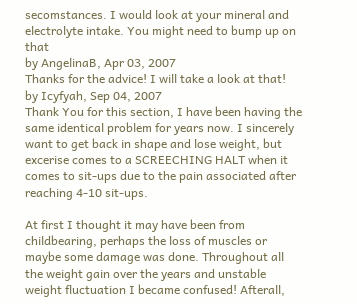secomstances. I would look at your mineral and electrolyte intake. You might need to bump up on that
by AngelinaB, Apr 03, 2007
Thanks for the advice! I will take a look at that!
by Icyfyah, Sep 04, 2007
Thank You for this section, I have been having the same identical problem for years now. I sincerely want to get back in shape and lose weight, but excerise comes to a SCREECHING HALT when it comes to sit-ups due to the pain associated after reaching 4-10 sit-ups.

At first I thought it may have been from childbearing, perhaps the loss of muscles or maybe some damage was done. Throughout all the weight gain over the years and unstable weight fluctuation I became confused! Afterall,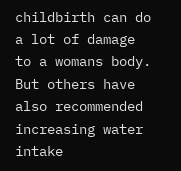childbirth can do a lot of damage to a womans body. But others have also recommended increasing water intake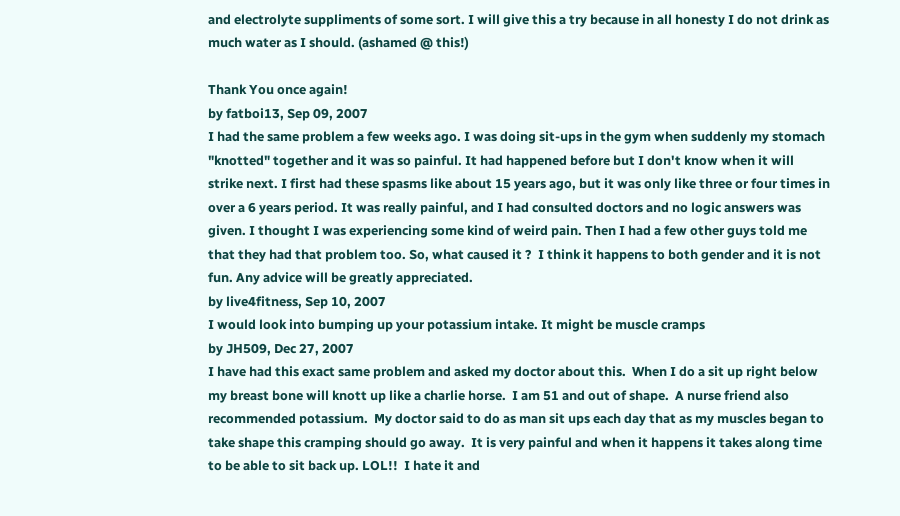and electrolyte suppliments of some sort. I will give this a try because in all honesty I do not drink as much water as I should. (ashamed @ this!)

Thank You once again!
by fatboi13, Sep 09, 2007
I had the same problem a few weeks ago. I was doing sit-ups in the gym when suddenly my stomach "knotted" together and it was so painful. It had happened before but I don't know when it will strike next. I first had these spasms like about 15 years ago, but it was only like three or four times in over a 6 years period. It was really painful, and I had consulted doctors and no logic answers was given. I thought I was experiencing some kind of weird pain. Then I had a few other guys told me that they had that problem too. So, what caused it ?  I think it happens to both gender and it is not fun. Any advice will be greatly appreciated.
by live4fitness, Sep 10, 2007
I would look into bumping up your potassium intake. It might be muscle cramps
by JH509, Dec 27, 2007
I have had this exact same problem and asked my doctor about this.  When I do a sit up right below my breast bone will knott up like a charlie horse.  I am 51 and out of shape.  A nurse friend also recommended potassium.  My doctor said to do as man sit ups each day that as my muscles began to take shape this cramping should go away.  It is very painful and when it happens it takes along time to be able to sit back up. LOL!!  I hate it and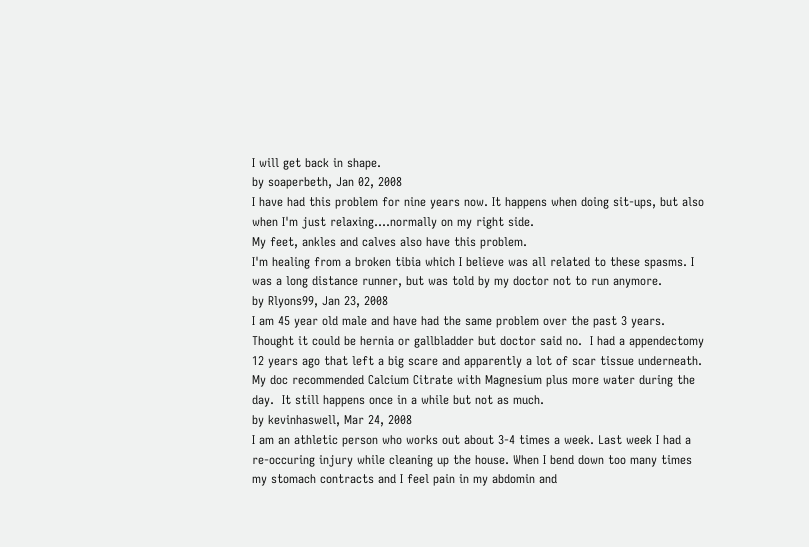I will get back in shape.
by soaperbeth, Jan 02, 2008
I have had this problem for nine years now. It happens when doing sit-ups, but also when I'm just relaxing....normally on my right side.
My feet, ankles and calves also have this problem.
I'm healing from a broken tibia which I believe was all related to these spasms. I was a long distance runner, but was told by my doctor not to run anymore.
by Rlyons99, Jan 23, 2008
I am 45 year old male and have had the same problem over the past 3 years.  Thought it could be hernia or gallbladder but doctor said no.  I had a appendectomy 12 years ago that left a big scare and apparently a lot of scar tissue underneath.  My doc recommended Calcium Citrate with Magnesium plus more water during the day.  It still happens once in a while but not as much.
by kevinhaswell, Mar 24, 2008
I am an athletic person who works out about 3-4 times a week. Last week I had a re-occuring injury while cleaning up the house. When I bend down too many times my stomach contracts and I feel pain in my abdomin and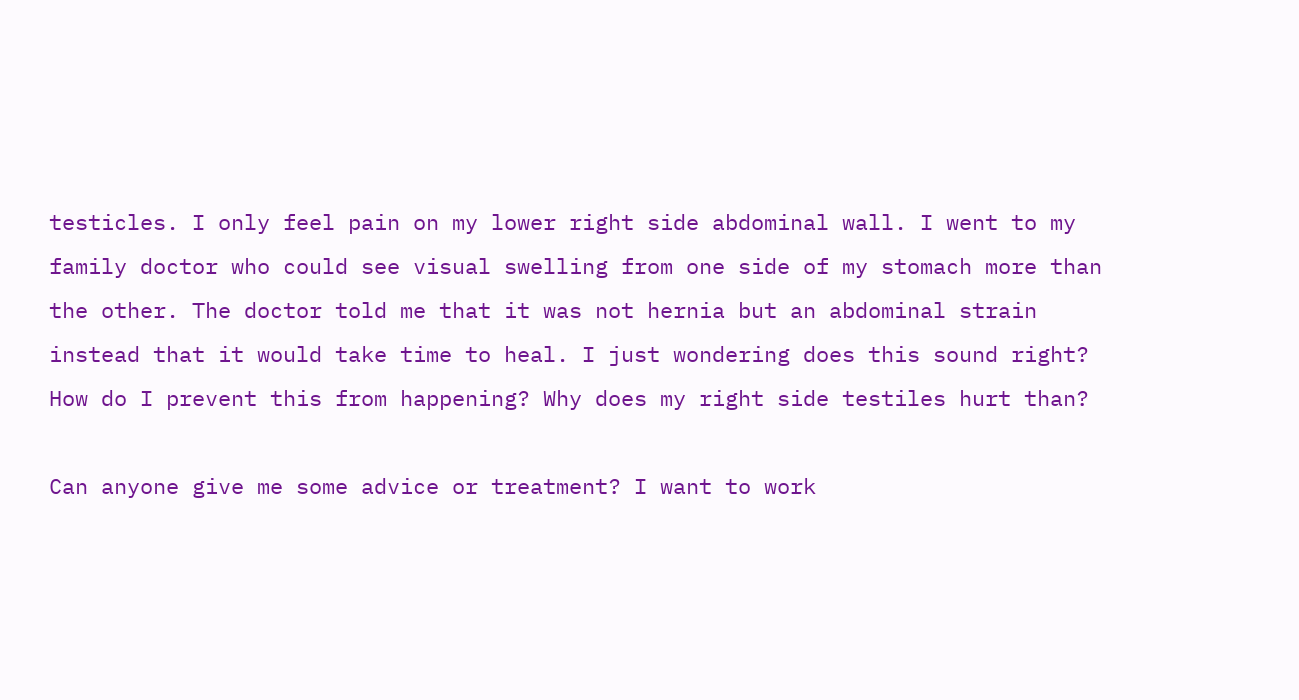testicles. I only feel pain on my lower right side abdominal wall. I went to my family doctor who could see visual swelling from one side of my stomach more than the other. The doctor told me that it was not hernia but an abdominal strain instead that it would take time to heal. I just wondering does this sound right? How do I prevent this from happening? Why does my right side testiles hurt than?

Can anyone give me some advice or treatment? I want to work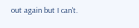out again but I can't.